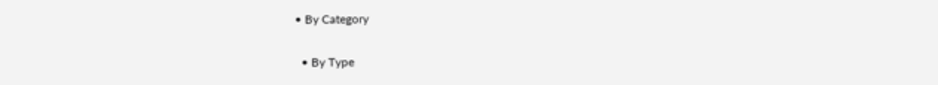• By Category

  • By Type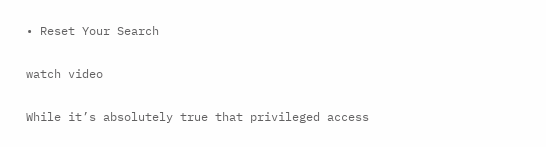• Reset Your Search

watch video

While it’s absolutely true that privileged access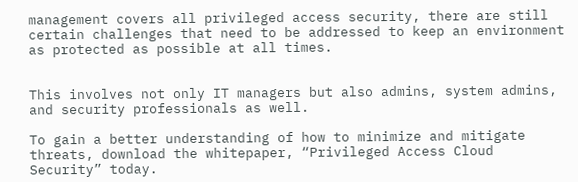management covers all privileged access security, there are still certain challenges that need to be addressed to keep an environment as protected as possible at all times.


This involves not only IT managers but also admins, system admins, and security professionals as well.

To gain a better understanding of how to minimize and mitigate threats, download the whitepaper, “Privileged Access Cloud Security” today.